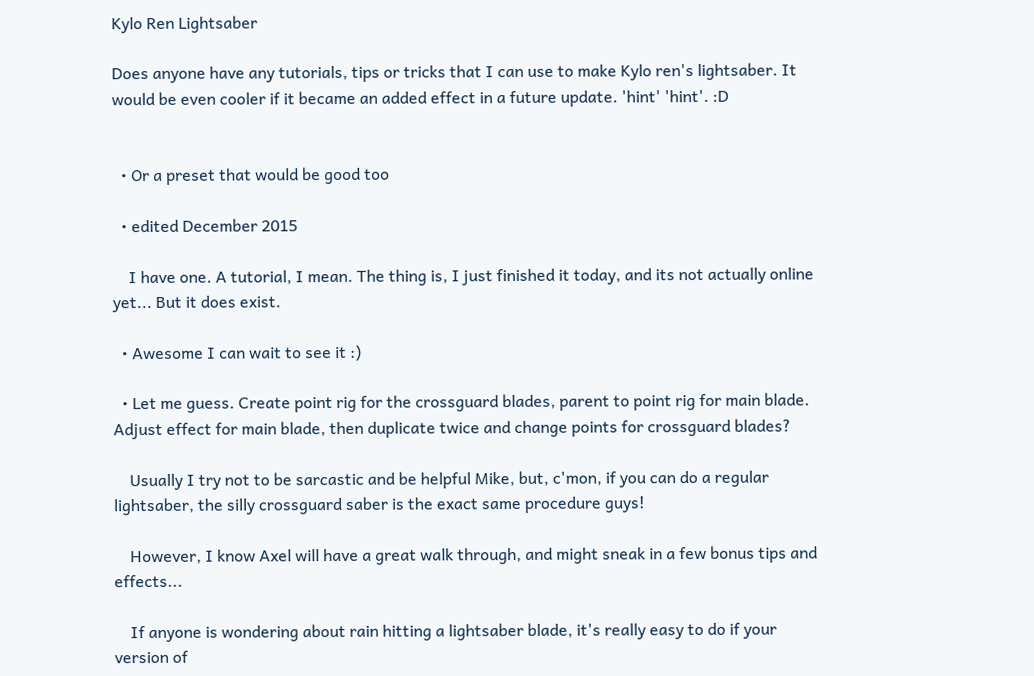Kylo Ren Lightsaber

Does anyone have any tutorials, tips or tricks that I can use to make Kylo ren's lightsaber. It would be even cooler if it became an added effect in a future update. 'hint' 'hint'. :D


  • Or a preset that would be good too

  • edited December 2015

    I have one. A tutorial, I mean. The thing is, I just finished it today, and its not actually online yet... But it does exist.

  • Awesome I can wait to see it :)

  • Let me guess. Create point rig for the crossguard blades, parent to point rig for main blade. Adjust effect for main blade, then duplicate twice and change points for crossguard blades?

    Usually I try not to be sarcastic and be helpful Mike, but, c'mon, if you can do a regular lightsaber, the silly crossguard saber is the exact same procedure guys!

    However, I know Axel will have a great walk through, and might sneak in a few bonus tips and effects...

    If anyone is wondering about rain hitting a lightsaber blade, it's really easy to do if your version of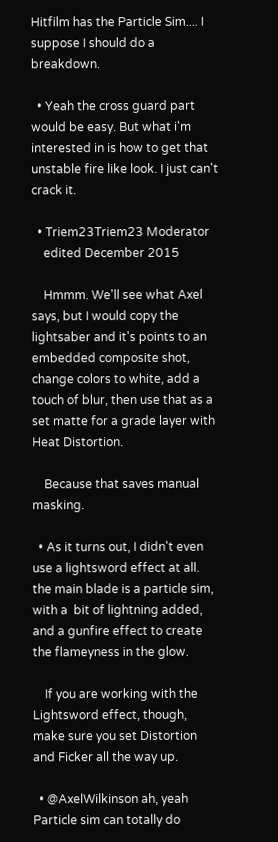Hitfilm has the Particle Sim.... I suppose I should do a breakdown.

  • Yeah the cross guard part would be easy. But what i'm interested in is how to get that unstable fire like look. I just can't crack it.

  • Triem23Triem23 Moderator
    edited December 2015

    Hmmm. We'll see what Axel says, but I would copy the lightsaber and it's points to an embedded composite shot, change colors to white, add a touch of blur, then use that as a set matte for a grade layer with Heat Distortion.

    Because that saves manual masking.

  • As it turns out, I didn't even use a lightsword effect at all. the main blade is a particle sim, with a  bit of lightning added, and a gunfire effect to create the flameyness in the glow.

    If you are working with the Lightsword effect, though, make sure you set Distortion and Ficker all the way up.

  • @AxelWilkinson ah, yeah Particle sim can totally do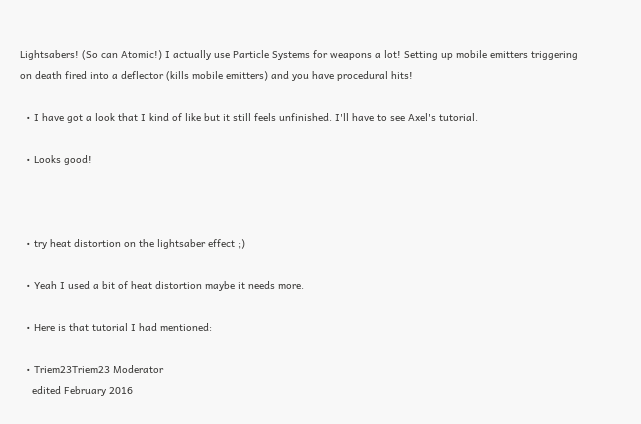Lightsabers! (So can Atomic!) I actually use Particle Systems for weapons a lot! Setting up mobile emitters triggering on death fired into a deflector (kills mobile emitters) and you have procedural hits!

  • I have got a look that I kind of like but it still feels unfinished. I'll have to see Axel's tutorial.

  • Looks good!



  • try heat distortion on the lightsaber effect ;)

  • Yeah I used a bit of heat distortion maybe it needs more.

  • Here is that tutorial I had mentioned:

  • Triem23Triem23 Moderator
    edited February 2016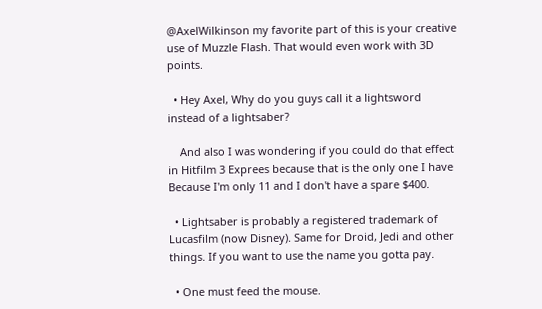@AxelWilkinson my favorite part of this is your creative use of Muzzle Flash. That would even work with 3D points.

  • Hey Axel, Why do you guys call it a lightsword instead of a lightsaber?

    And also I was wondering if you could do that effect in Hitfilm 3 Exprees because that is the only one I have Because I'm only 11 and I don't have a spare $400.

  • Lightsaber is probably a registered trademark of Lucasfilm (now Disney). Same for Droid, Jedi and other things. If you want to use the name you gotta pay.

  • One must feed the mouse.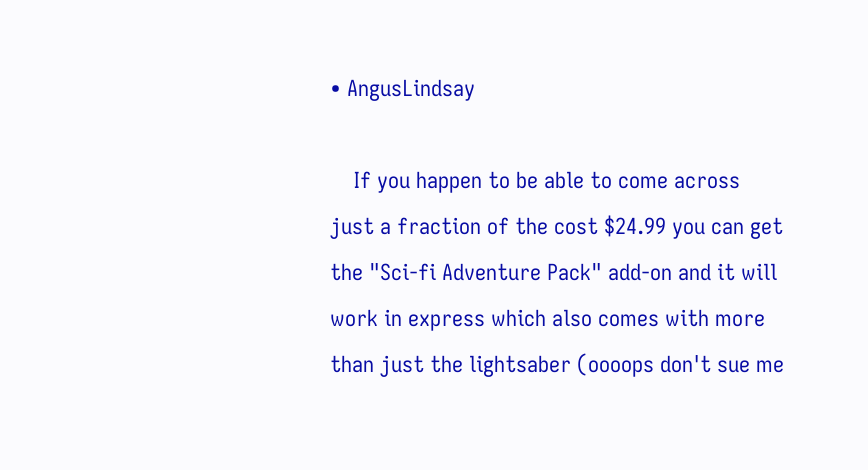• AngusLindsay

    If you happen to be able to come across just a fraction of the cost $24.99 you can get the "Sci-fi Adventure Pack" add-on and it will work in express which also comes with more than just the lightsaber (oooops don't sue me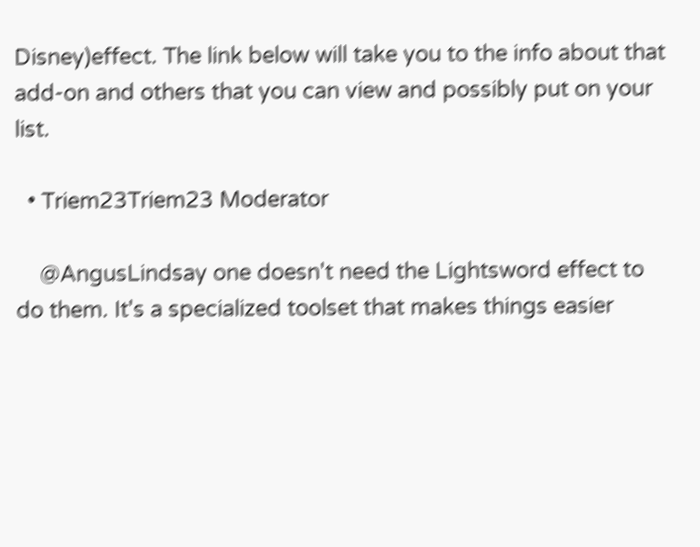Disney)effect. The link below will take you to the info about that add-on and others that you can view and possibly put on your list.

  • Triem23Triem23 Moderator

    @AngusLindsay one doesn't need the Lightsword effect to do them. It's a specialized toolset that makes things easier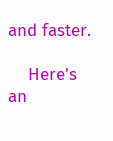and faster.

    Here's an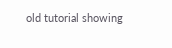old tutorial showing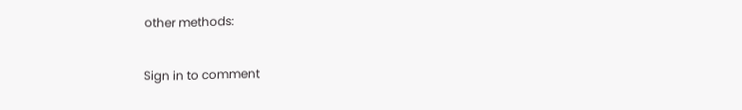other methods:

Sign in to comment